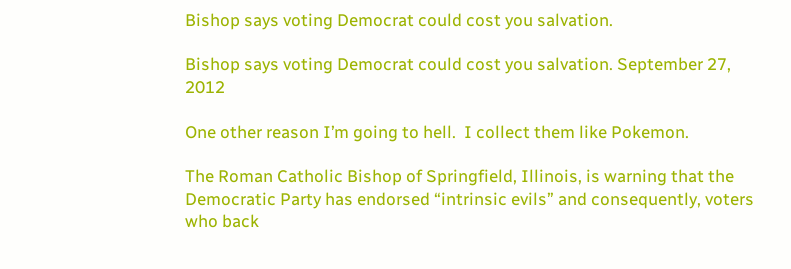Bishop says voting Democrat could cost you salvation.

Bishop says voting Democrat could cost you salvation. September 27, 2012

One other reason I’m going to hell.  I collect them like Pokemon.

The Roman Catholic Bishop of Springfield, Illinois, is warning that the Democratic Party has endorsed “intrinsic evils” and consequently, voters who back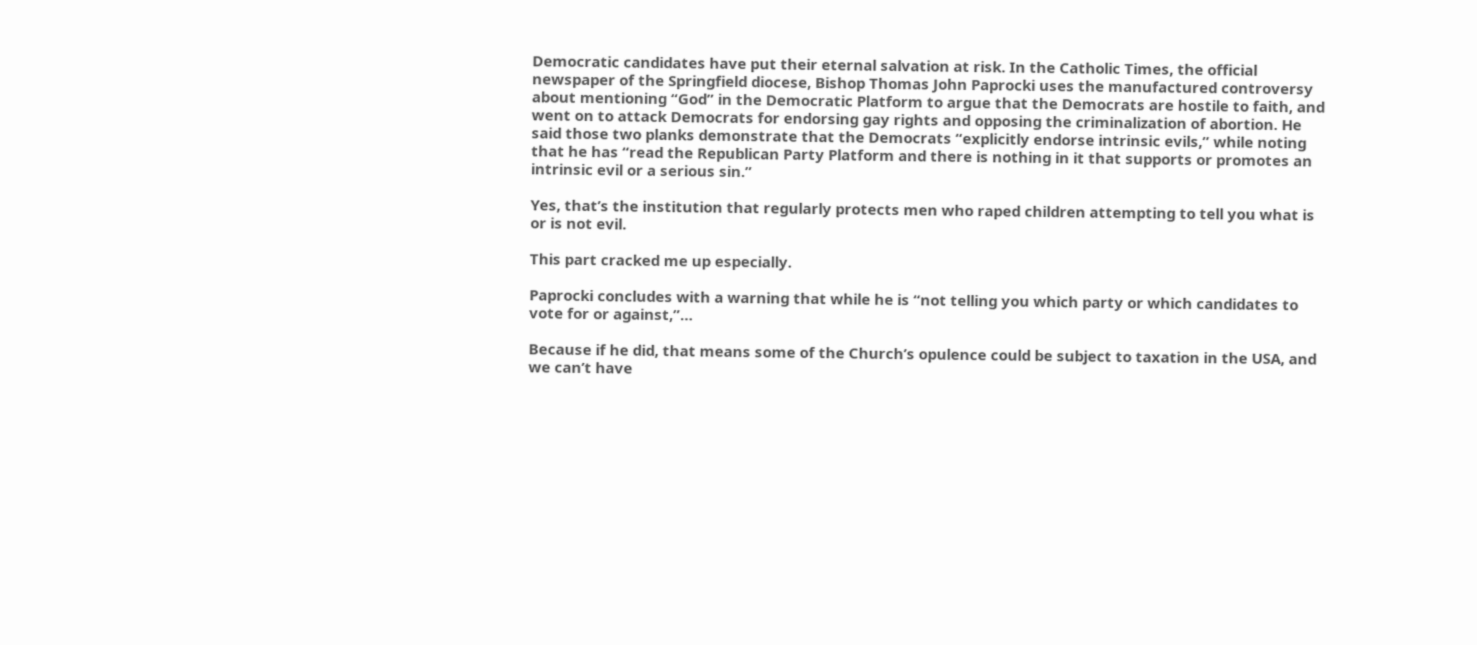Democratic candidates have put their eternal salvation at risk. In the Catholic Times, the official newspaper of the Springfield diocese, Bishop Thomas John Paprocki uses the manufactured controversy about mentioning “God” in the Democratic Platform to argue that the Democrats are hostile to faith, and went on to attack Democrats for endorsing gay rights and opposing the criminalization of abortion. He said those two planks demonstrate that the Democrats “explicitly endorse intrinsic evils,” while noting that he has “read the Republican Party Platform and there is nothing in it that supports or promotes an intrinsic evil or a serious sin.”

Yes, that’s the institution that regularly protects men who raped children attempting to tell you what is or is not evil.

This part cracked me up especially.

Paprocki concludes with a warning that while he is “not telling you which party or which candidates to vote for or against,”…

Because if he did, that means some of the Church’s opulence could be subject to taxation in the USA, and we can’t have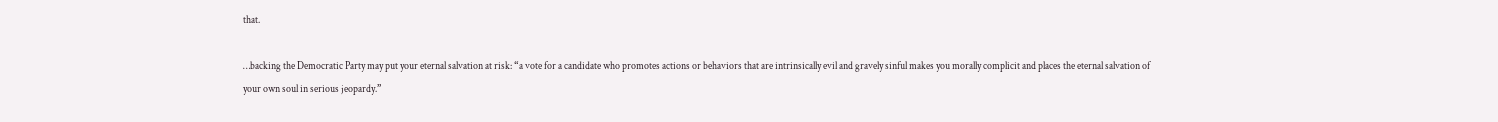that.

…backing the Democratic Party may put your eternal salvation at risk: “a vote for a candidate who promotes actions or behaviors that are intrinsically evil and gravely sinful makes you morally complicit and places the eternal salvation of your own soul in serious jeopardy.”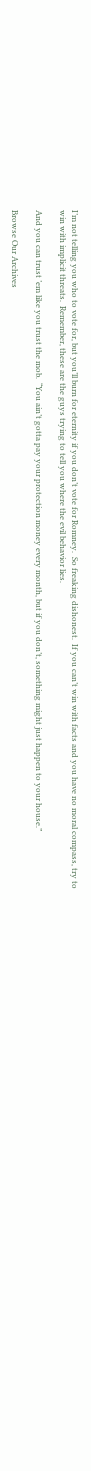I’m not telling you who to vote for, but you’ll burn for eternity if you don’t vote for Romney.  So freaking dishonest.  If you can’t win with facts and you have no moral compass, try to win with implicit threats.  Remember, these are the guys trying to tell you where the evil behavior lies.

And you can trust ’em like you trust the mob.  “You ain’t gotta pay your protection money every month, but if you don’t, something might just happen to your house.”

Browse Our Archives